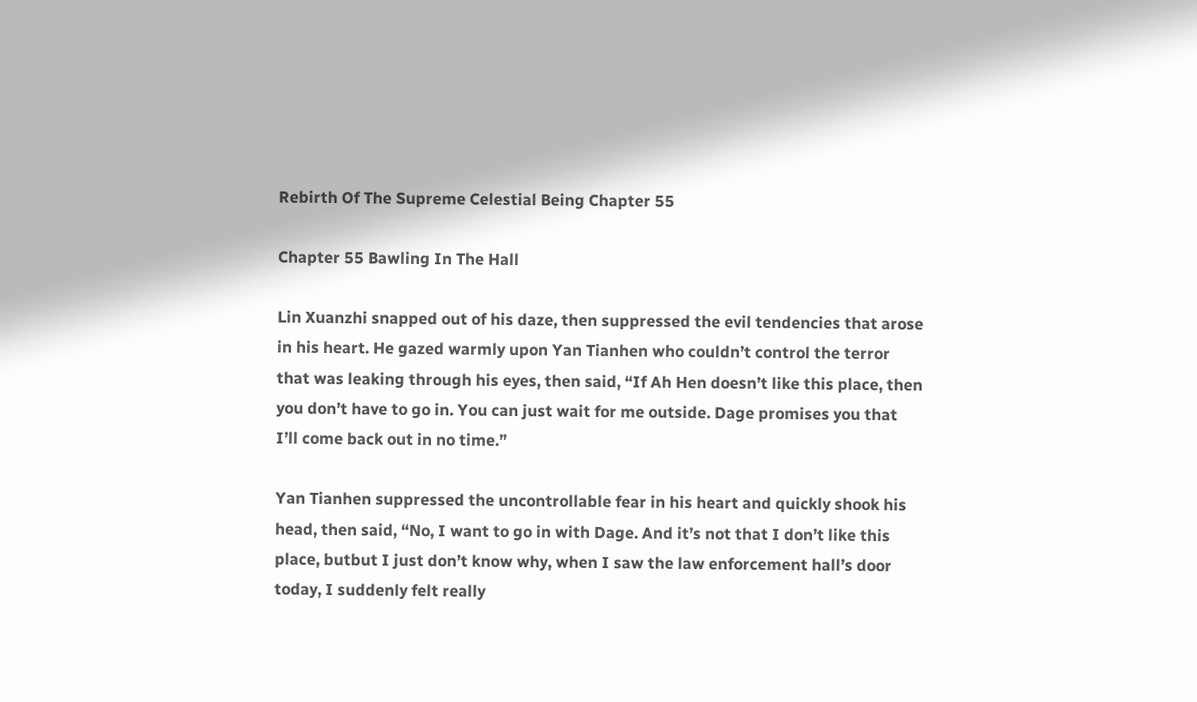Rebirth Of The Supreme Celestial Being Chapter 55

Chapter 55 Bawling In The Hall

Lin Xuanzhi snapped out of his daze, then suppressed the evil tendencies that arose in his heart. He gazed warmly upon Yan Tianhen who couldn’t control the terror that was leaking through his eyes, then said, “If Ah Hen doesn’t like this place, then you don’t have to go in. You can just wait for me outside. Dage promises you that I’ll come back out in no time.”

Yan Tianhen suppressed the uncontrollable fear in his heart and quickly shook his head, then said, “No, I want to go in with Dage. And it’s not that I don’t like this place, butbut I just don’t know why, when I saw the law enforcement hall’s door today, I suddenly felt really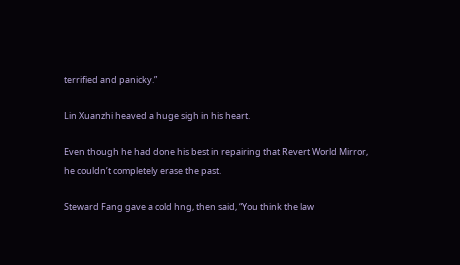terrified and panicky.”

Lin Xuanzhi heaved a huge sigh in his heart.

Even though he had done his best in repairing that Revert World Mirror, he couldn’t completely erase the past.

Steward Fang gave a cold hng, then said, “You think the law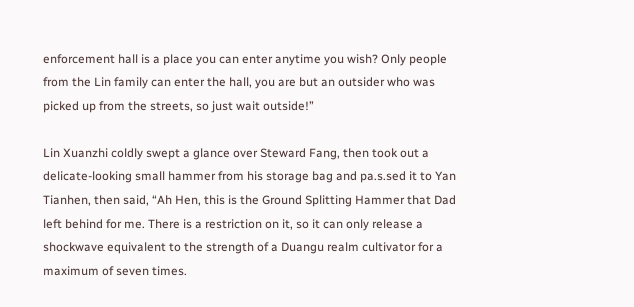enforcement hall is a place you can enter anytime you wish? Only people from the Lin family can enter the hall, you are but an outsider who was picked up from the streets, so just wait outside!”

Lin Xuanzhi coldly swept a glance over Steward Fang, then took out a delicate-looking small hammer from his storage bag and pa.s.sed it to Yan Tianhen, then said, “Ah Hen, this is the Ground Splitting Hammer that Dad left behind for me. There is a restriction on it, so it can only release a shockwave equivalent to the strength of a Duangu realm cultivator for a maximum of seven times.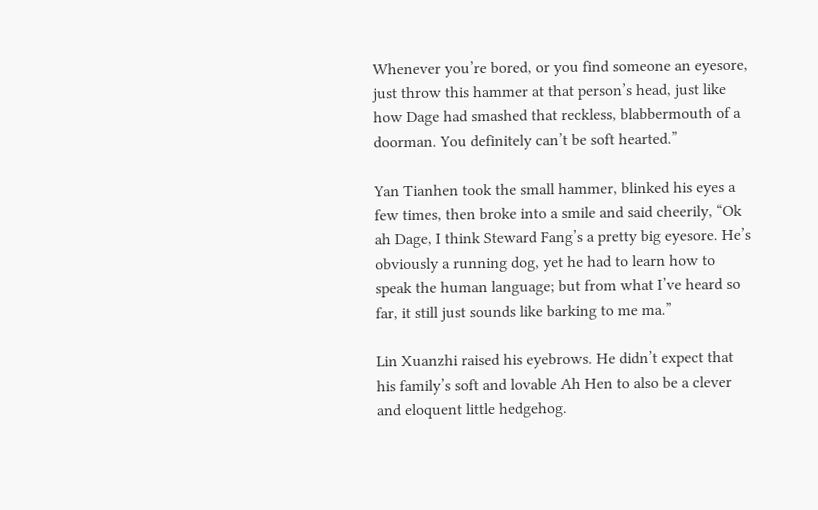Whenever you’re bored, or you find someone an eyesore, just throw this hammer at that person’s head, just like how Dage had smashed that reckless, blabbermouth of a doorman. You definitely can’t be soft hearted.”

Yan Tianhen took the small hammer, blinked his eyes a few times, then broke into a smile and said cheerily, “Ok ah Dage, I think Steward Fang’s a pretty big eyesore. He’s obviously a running dog, yet he had to learn how to speak the human language; but from what I’ve heard so far, it still just sounds like barking to me ma.”

Lin Xuanzhi raised his eyebrows. He didn’t expect that his family’s soft and lovable Ah Hen to also be a clever and eloquent little hedgehog.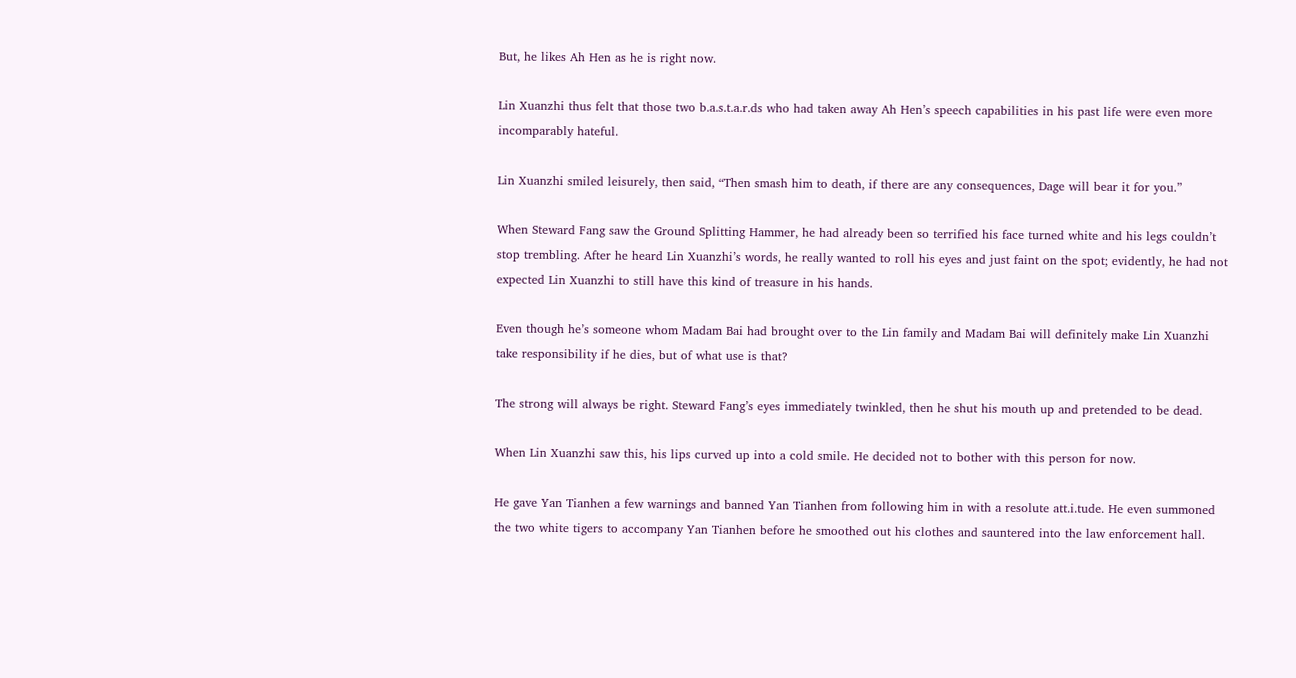But, he likes Ah Hen as he is right now.

Lin Xuanzhi thus felt that those two b.a.s.t.a.r.ds who had taken away Ah Hen’s speech capabilities in his past life were even more incomparably hateful.

Lin Xuanzhi smiled leisurely, then said, “Then smash him to death, if there are any consequences, Dage will bear it for you.”

When Steward Fang saw the Ground Splitting Hammer, he had already been so terrified his face turned white and his legs couldn’t stop trembling. After he heard Lin Xuanzhi’s words, he really wanted to roll his eyes and just faint on the spot; evidently, he had not expected Lin Xuanzhi to still have this kind of treasure in his hands.

Even though he’s someone whom Madam Bai had brought over to the Lin family and Madam Bai will definitely make Lin Xuanzhi take responsibility if he dies, but of what use is that?

The strong will always be right. Steward Fang’s eyes immediately twinkled, then he shut his mouth up and pretended to be dead.

When Lin Xuanzhi saw this, his lips curved up into a cold smile. He decided not to bother with this person for now.

He gave Yan Tianhen a few warnings and banned Yan Tianhen from following him in with a resolute att.i.tude. He even summoned the two white tigers to accompany Yan Tianhen before he smoothed out his clothes and sauntered into the law enforcement hall.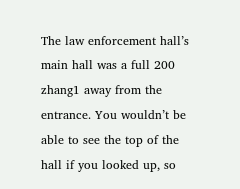The law enforcement hall’s main hall was a full 200 zhang1 away from the entrance. You wouldn’t be able to see the top of the hall if you looked up, so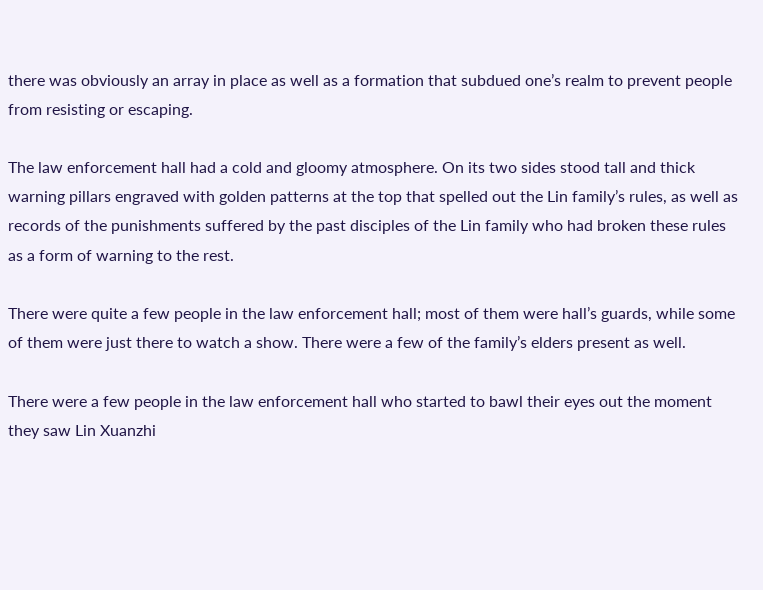there was obviously an array in place as well as a formation that subdued one’s realm to prevent people from resisting or escaping.

The law enforcement hall had a cold and gloomy atmosphere. On its two sides stood tall and thick warning pillars engraved with golden patterns at the top that spelled out the Lin family’s rules, as well as records of the punishments suffered by the past disciples of the Lin family who had broken these rules as a form of warning to the rest.

There were quite a few people in the law enforcement hall; most of them were hall’s guards, while some of them were just there to watch a show. There were a few of the family’s elders present as well.

There were a few people in the law enforcement hall who started to bawl their eyes out the moment they saw Lin Xuanzhi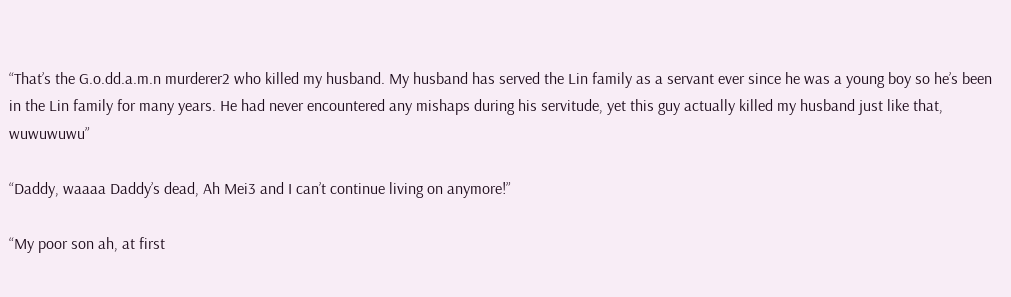“That’s the G.o.dd.a.m.n murderer2 who killed my husband. My husband has served the Lin family as a servant ever since he was a young boy so he’s been in the Lin family for many years. He had never encountered any mishaps during his servitude, yet this guy actually killed my husband just like that, wuwuwuwu”

“Daddy, waaaa Daddy’s dead, Ah Mei3 and I can’t continue living on anymore!”

“My poor son ah, at first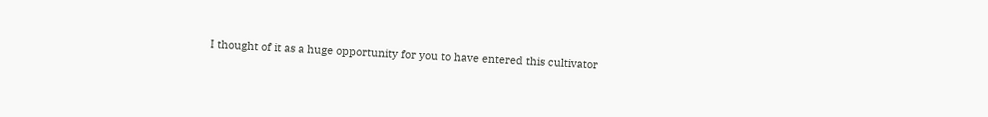I thought of it as a huge opportunity for you to have entered this cultivator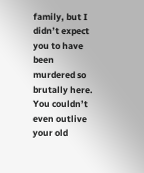family, but I didn’t expect you to have been murdered so brutally here. You couldn’t even outlive your old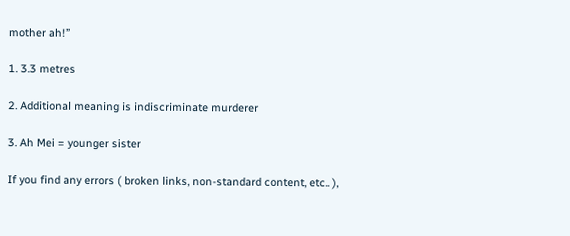mother ah!”

1. 3.3 metres

2. Additional meaning is indiscriminate murderer

3. Ah Mei = younger sister

If you find any errors ( broken links, non-standard content, etc.. ),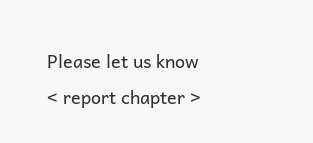Please let us know < report chapter >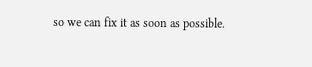so we can fix it as soon as possible.